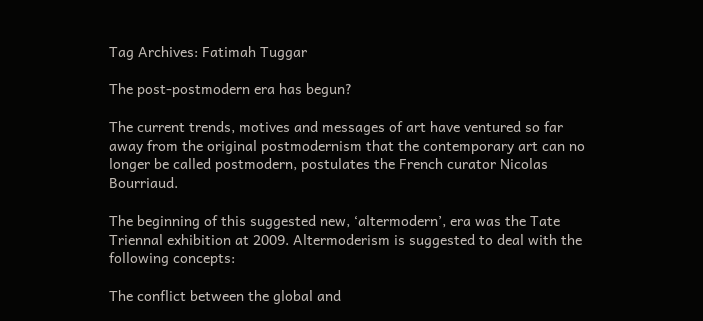Tag Archives: Fatimah Tuggar

The post-postmodern era has begun?

The current trends, motives and messages of art have ventured so far away from the original postmodernism that the contemporary art can no longer be called postmodern, postulates the French curator Nicolas Bourriaud.

The beginning of this suggested new, ‘altermodern’, era was the Tate Triennal exhibition at 2009. Altermoderism is suggested to deal with the following concepts:

The conflict between the global and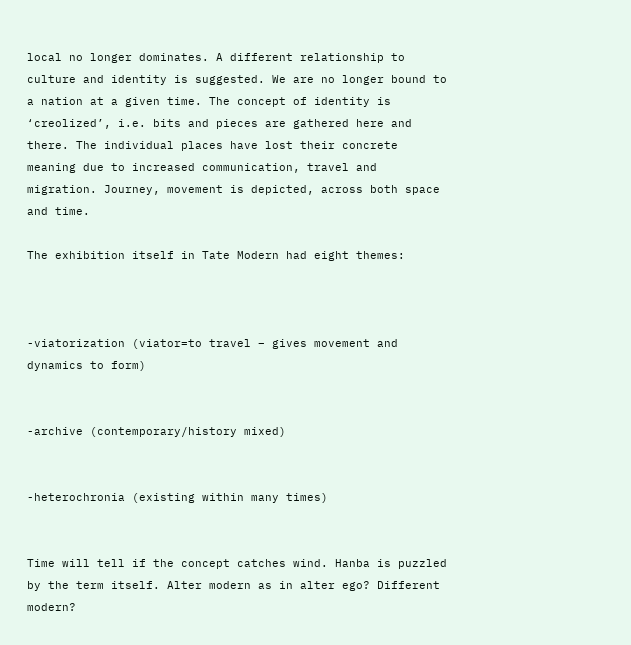local no longer dominates. A different relationship to culture and identity is suggested. We are no longer bound to a nation at a given time. The concept of identity is ‘creolized’, i.e. bits and pieces are gathered here and there. The individual places have lost their concrete meaning due to increased communication, travel and migration. Journey, movement is depicted, across both space and time.

The exhibition itself in Tate Modern had eight themes:



-viatorization (viator=to travel – gives movement and dynamics to form)


-archive (contemporary/history mixed)


-heterochronia (existing within many times)


Time will tell if the concept catches wind. Hanba is puzzled by the term itself. Alter modern as in alter ego? Different modern?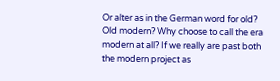Or alter as in the German word for old? Old modern? Why choose to call the era modern at all? If we really are past both the modern project as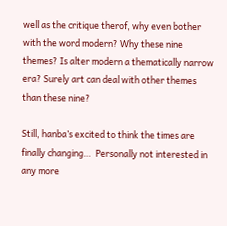well as the critique therof, why even bother with the word modern? Why these nine themes? Is alter modern a thematically narrow era? Surely art can deal with other themes than these nine?

Still, hanba’s excited to think the times are finally changing…  Personally not interested in any more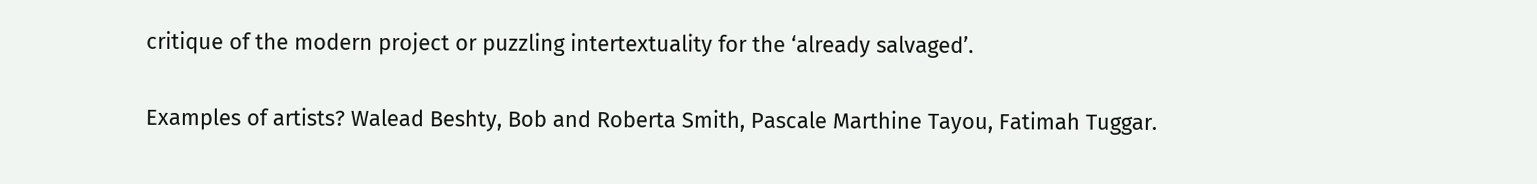critique of the modern project or puzzling intertextuality for the ‘already salvaged’.

Examples of artists? Walead Beshty, Bob and Roberta Smith, Pascale Marthine Tayou, Fatimah Tuggar.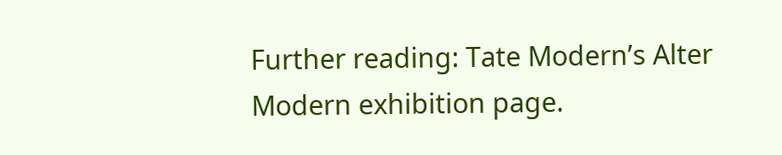Further reading: Tate Modern’s Alter Modern exhibition page.